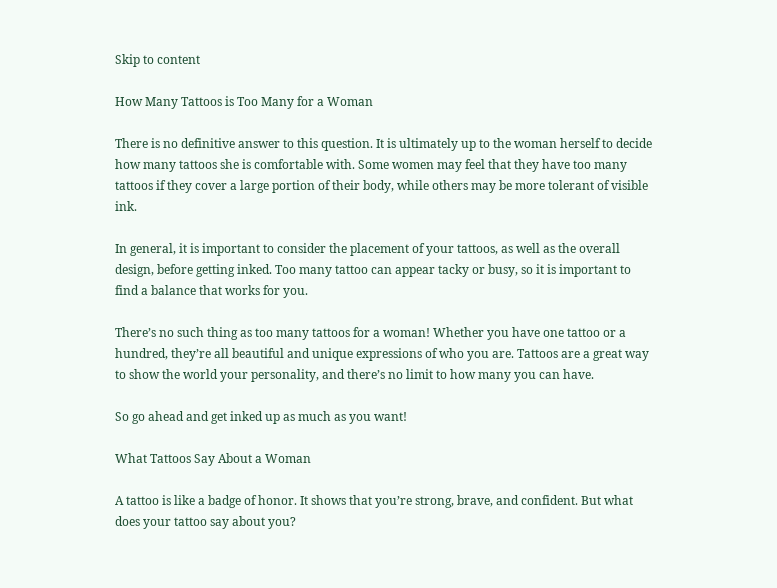Skip to content

How Many Tattoos is Too Many for a Woman

There is no definitive answer to this question. It is ultimately up to the woman herself to decide how many tattoos she is comfortable with. Some women may feel that they have too many tattoos if they cover a large portion of their body, while others may be more tolerant of visible ink.

In general, it is important to consider the placement of your tattoos, as well as the overall design, before getting inked. Too many tattoo can appear tacky or busy, so it is important to find a balance that works for you.

There’s no such thing as too many tattoos for a woman! Whether you have one tattoo or a hundred, they’re all beautiful and unique expressions of who you are. Tattoos are a great way to show the world your personality, and there’s no limit to how many you can have.

So go ahead and get inked up as much as you want!

What Tattoos Say About a Woman

A tattoo is like a badge of honor. It shows that you’re strong, brave, and confident. But what does your tattoo say about you?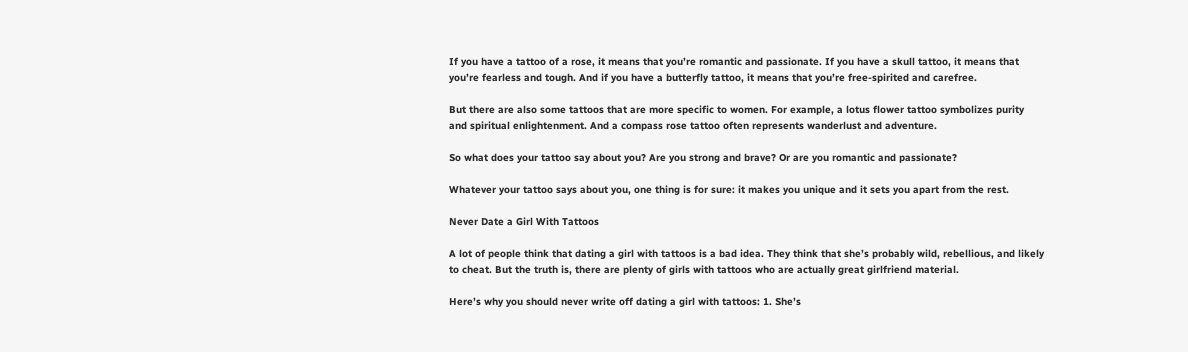If you have a tattoo of a rose, it means that you’re romantic and passionate. If you have a skull tattoo, it means that you’re fearless and tough. And if you have a butterfly tattoo, it means that you’re free-spirited and carefree.

But there are also some tattoos that are more specific to women. For example, a lotus flower tattoo symbolizes purity and spiritual enlightenment. And a compass rose tattoo often represents wanderlust and adventure.

So what does your tattoo say about you? Are you strong and brave? Or are you romantic and passionate?

Whatever your tattoo says about you, one thing is for sure: it makes you unique and it sets you apart from the rest.

Never Date a Girl With Tattoos

A lot of people think that dating a girl with tattoos is a bad idea. They think that she’s probably wild, rebellious, and likely to cheat. But the truth is, there are plenty of girls with tattoos who are actually great girlfriend material.

Here’s why you should never write off dating a girl with tattoos: 1. She’s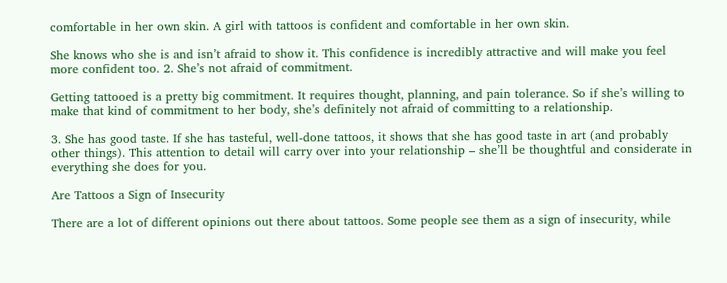comfortable in her own skin. A girl with tattoos is confident and comfortable in her own skin.

She knows who she is and isn’t afraid to show it. This confidence is incredibly attractive and will make you feel more confident too. 2. She’s not afraid of commitment.

Getting tattooed is a pretty big commitment. It requires thought, planning, and pain tolerance. So if she’s willing to make that kind of commitment to her body, she’s definitely not afraid of committing to a relationship.

3. She has good taste. If she has tasteful, well-done tattoos, it shows that she has good taste in art (and probably other things). This attention to detail will carry over into your relationship – she’ll be thoughtful and considerate in everything she does for you.

Are Tattoos a Sign of Insecurity

There are a lot of different opinions out there about tattoos. Some people see them as a sign of insecurity, while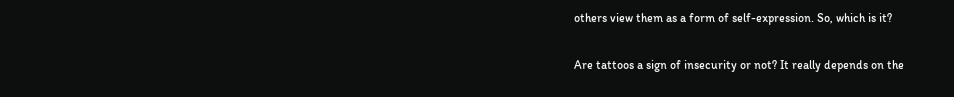others view them as a form of self-expression. So, which is it?

Are tattoos a sign of insecurity or not? It really depends on the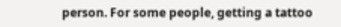person. For some people, getting a tattoo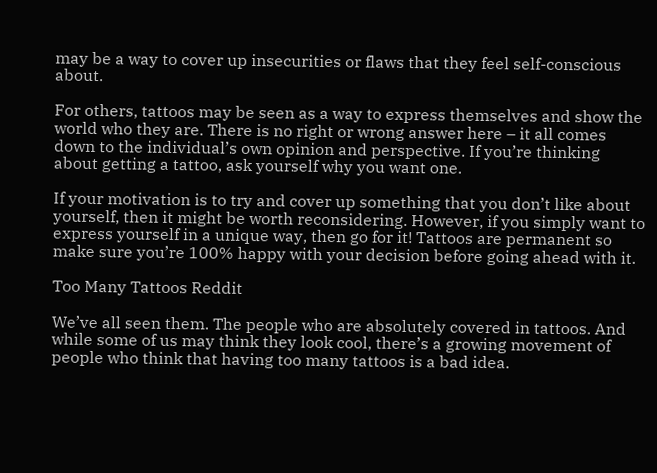may be a way to cover up insecurities or flaws that they feel self-conscious about.

For others, tattoos may be seen as a way to express themselves and show the world who they are. There is no right or wrong answer here – it all comes down to the individual’s own opinion and perspective. If you’re thinking about getting a tattoo, ask yourself why you want one.

If your motivation is to try and cover up something that you don’t like about yourself, then it might be worth reconsidering. However, if you simply want to express yourself in a unique way, then go for it! Tattoos are permanent so make sure you’re 100% happy with your decision before going ahead with it.

Too Many Tattoos Reddit

We’ve all seen them. The people who are absolutely covered in tattoos. And while some of us may think they look cool, there’s a growing movement of people who think that having too many tattoos is a bad idea.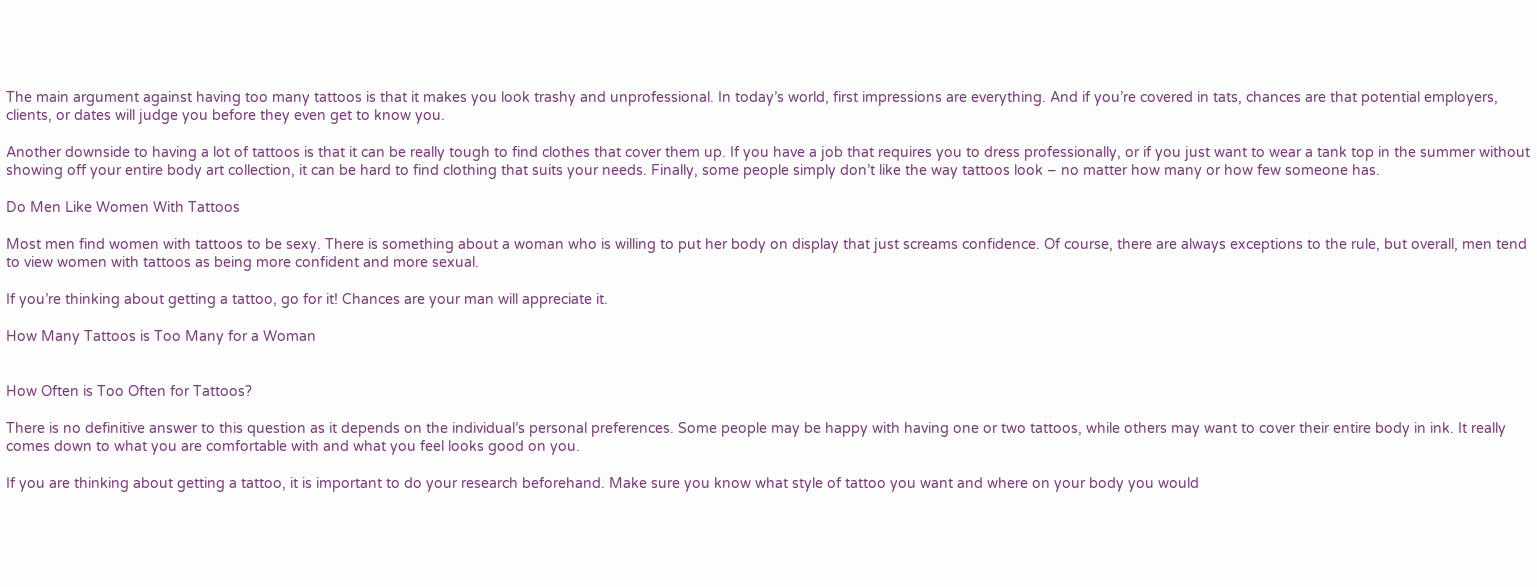The main argument against having too many tattoos is that it makes you look trashy and unprofessional. In today’s world, first impressions are everything. And if you’re covered in tats, chances are that potential employers, clients, or dates will judge you before they even get to know you.

Another downside to having a lot of tattoos is that it can be really tough to find clothes that cover them up. If you have a job that requires you to dress professionally, or if you just want to wear a tank top in the summer without showing off your entire body art collection, it can be hard to find clothing that suits your needs. Finally, some people simply don’t like the way tattoos look – no matter how many or how few someone has.

Do Men Like Women With Tattoos

Most men find women with tattoos to be sexy. There is something about a woman who is willing to put her body on display that just screams confidence. Of course, there are always exceptions to the rule, but overall, men tend to view women with tattoos as being more confident and more sexual.

If you’re thinking about getting a tattoo, go for it! Chances are your man will appreciate it.

How Many Tattoos is Too Many for a Woman


How Often is Too Often for Tattoos?

There is no definitive answer to this question as it depends on the individual’s personal preferences. Some people may be happy with having one or two tattoos, while others may want to cover their entire body in ink. It really comes down to what you are comfortable with and what you feel looks good on you.

If you are thinking about getting a tattoo, it is important to do your research beforehand. Make sure you know what style of tattoo you want and where on your body you would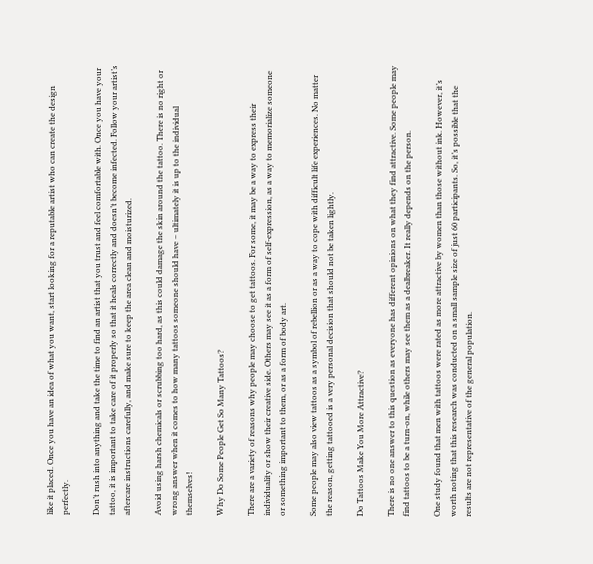like it placed. Once you have an idea of what you want, start looking for a reputable artist who can create the design perfectly.

Don’t rush into anything and take the time to find an artist that you trust and feel comfortable with. Once you have your tattoo, it is important to take care of it properly so that it heals correctly and doesn’t become infected. Follow your artist’s aftercare instructions carefully, and make sure to keep the area clean and moisturized.

Avoid using harsh chemicals or scrubbing too hard, as this could damage the skin around the tattoo. There is no right or wrong answer when it comes to how many tattoos someone should have – ultimately it is up to the individual themselves!

Why Do Some People Get So Many Tattoos?

There are a variety of reasons why people may choose to get tattoos. For some, it may be a way to express their individuality or show their creative side. Others may see it as a form of self-expression, as a way to memorialize someone or something important to them, or as a form of body art.

Some people may also view tattoos as a symbol of rebellion or as a way to cope with difficult life experiences. No matter the reason, getting tattooed is a very personal decision that should not be taken lightly.

Do Tattoos Make You More Attractive?

There is no one answer to this question as everyone has different opinions on what they find attractive. Some people may find tattoos to be a turn-on, while others may see them as a dealbreaker. It really depends on the person.

One study found that men with tattoos were rated as more attractive by women than those without ink. However, it’s worth noting that this research was conducted on a small sample size of just 60 participants. So, it’s possible that the results are not representative of the general population.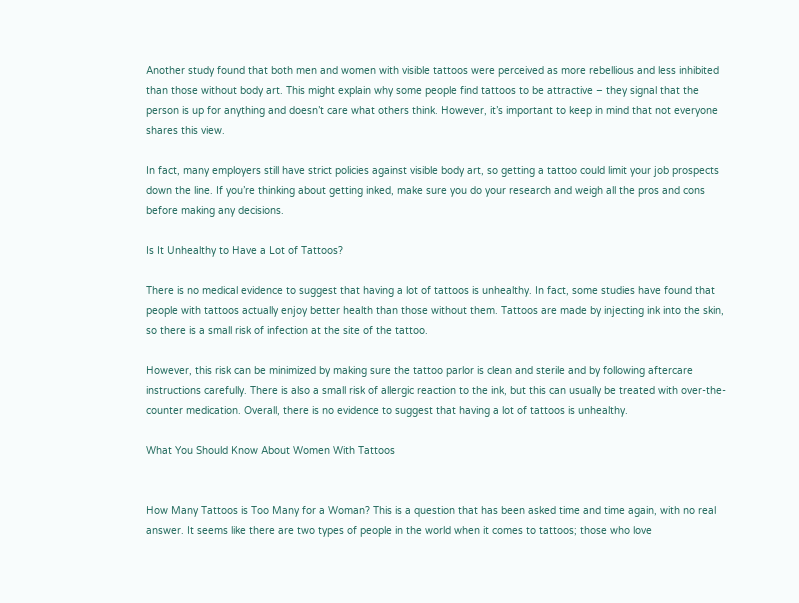Another study found that both men and women with visible tattoos were perceived as more rebellious and less inhibited than those without body art. This might explain why some people find tattoos to be attractive – they signal that the person is up for anything and doesn’t care what others think. However, it’s important to keep in mind that not everyone shares this view.

In fact, many employers still have strict policies against visible body art, so getting a tattoo could limit your job prospects down the line. If you’re thinking about getting inked, make sure you do your research and weigh all the pros and cons before making any decisions.

Is It Unhealthy to Have a Lot of Tattoos?

There is no medical evidence to suggest that having a lot of tattoos is unhealthy. In fact, some studies have found that people with tattoos actually enjoy better health than those without them. Tattoos are made by injecting ink into the skin, so there is a small risk of infection at the site of the tattoo.

However, this risk can be minimized by making sure the tattoo parlor is clean and sterile and by following aftercare instructions carefully. There is also a small risk of allergic reaction to the ink, but this can usually be treated with over-the-counter medication. Overall, there is no evidence to suggest that having a lot of tattoos is unhealthy.

What You Should Know About Women With Tattoos


How Many Tattoos is Too Many for a Woman? This is a question that has been asked time and time again, with no real answer. It seems like there are two types of people in the world when it comes to tattoos; those who love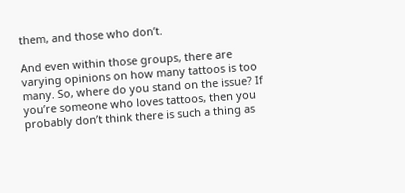them, and those who don’t.

And even within those groups, there are varying opinions on how many tattoos is too many. So, where do you stand on the issue? If you’re someone who loves tattoos, then you probably don’t think there is such a thing as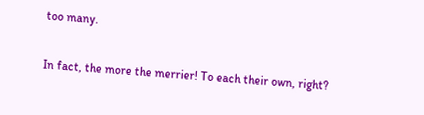too many.

In fact, the more the merrier! To each their own, right?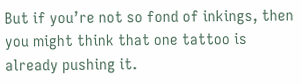But if you’re not so fond of inkings, then you might think that one tattoo is already pushing it.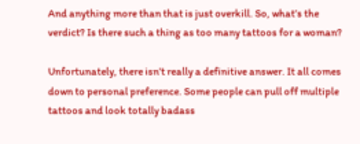And anything more than that is just overkill. So, what’s the verdict? Is there such a thing as too many tattoos for a woman?

Unfortunately, there isn’t really a definitive answer. It all comes down to personal preference. Some people can pull off multiple tattoos and look totally badass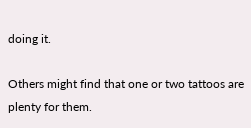doing it.

Others might find that one or two tattoos are plenty for them.